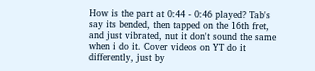How is the part at 0:44 - 0:46 played? Tab's say its bended, then tapped on the 16th fret, and just vibrated, nut it don't sound the same when i do it. Cover videos on YT do it differently, just by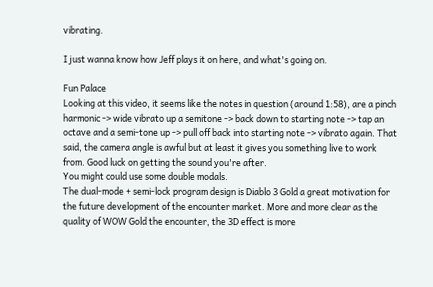vibrating.

I just wanna know how Jeff plays it on here, and what's going on.

Fun Palace
Looking at this video, it seems like the notes in question (around 1:58), are a pinch harmonic -> wide vibrato up a semitone -> back down to starting note -> tap an octave and a semi-tone up -> pull off back into starting note -> vibrato again. That said, the camera angle is awful but at least it gives you something live to work from. Good luck on getting the sound you're after.
You might could use some double modals.
The dual-mode + semi-lock program design is Diablo 3 Gold a great motivation for the future development of the encounter market. More and more clear as the quality of WOW Gold the encounter, the 3D effect is more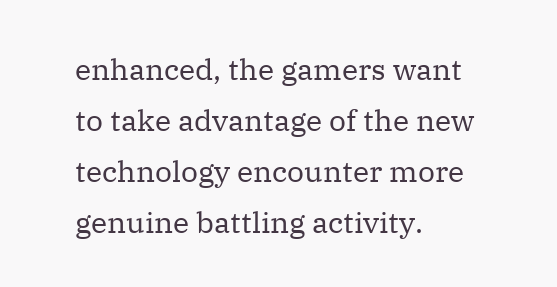enhanced, the gamers want to take advantage of the new technology encounter more genuine battling activity.